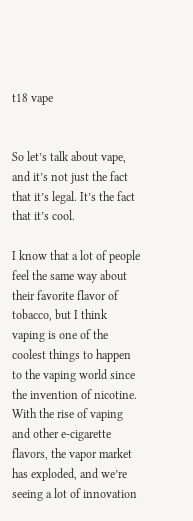t18 vape


So let’s talk about vape, and it’s not just the fact that it’s legal. It’s the fact that it’s cool.

I know that a lot of people feel the same way about their favorite flavor of tobacco, but I think vaping is one of the coolest things to happen to the vaping world since the invention of nicotine. With the rise of vaping and other e-cigarette flavors, the vapor market has exploded, and we’re seeing a lot of innovation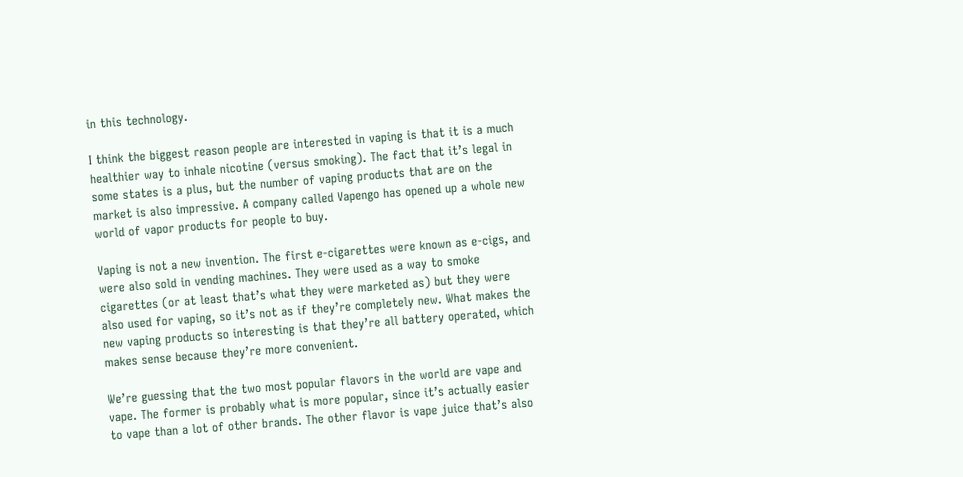in this technology.

I think the biggest reason people are interested in vaping is that it is a much healthier way to inhale nicotine (versus smoking). The fact that it’s legal in some states is a plus, but the number of vaping products that are on the market is also impressive. A company called Vapengo has opened up a whole new world of vapor products for people to buy.

Vaping is not a new invention. The first e-cigarettes were known as e-cigs, and were also sold in vending machines. They were used as a way to smoke cigarettes (or at least that’s what they were marketed as) but they were also used for vaping, so it’s not as if they’re completely new. What makes the new vaping products so interesting is that they’re all battery operated, which makes sense because they’re more convenient.

We’re guessing that the two most popular flavors in the world are vape and vape. The former is probably what is more popular, since it’s actually easier to vape than a lot of other brands. The other flavor is vape juice that’s also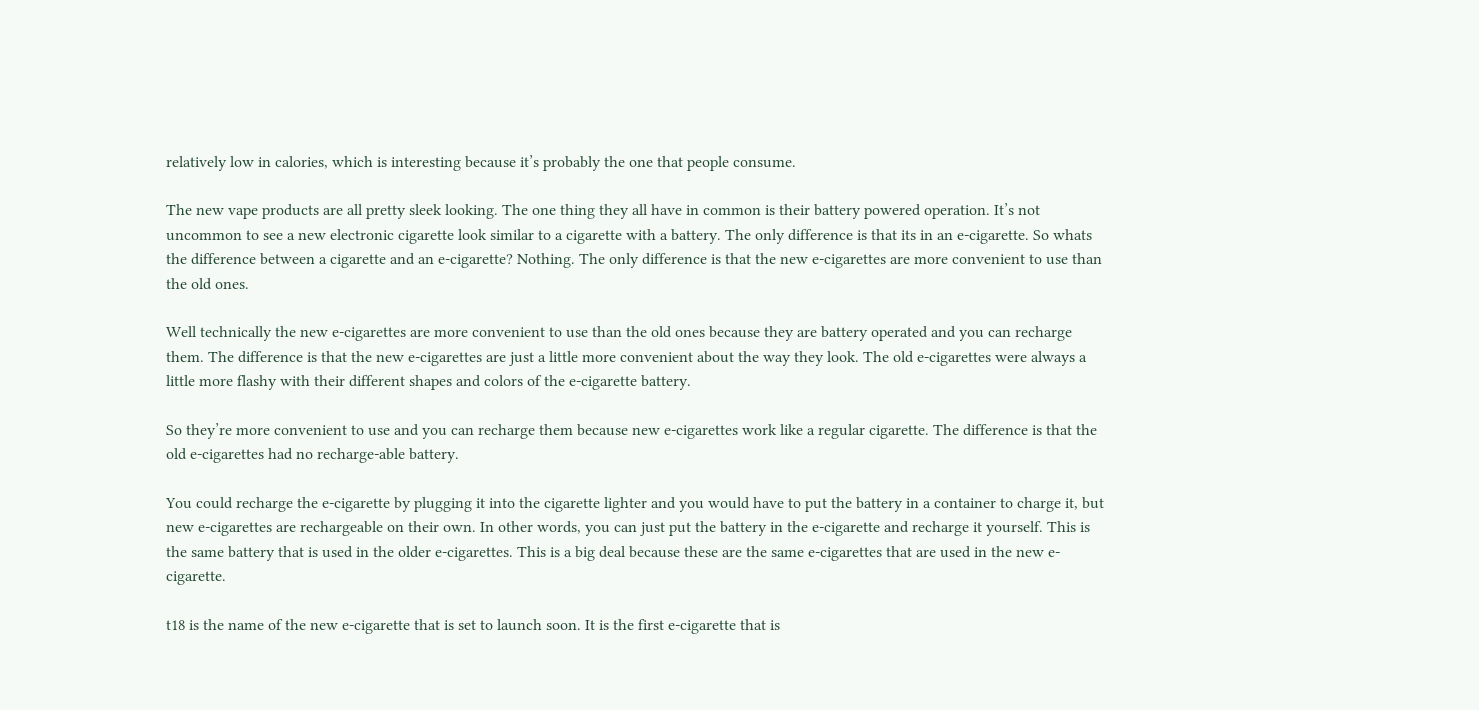relatively low in calories, which is interesting because it’s probably the one that people consume.

The new vape products are all pretty sleek looking. The one thing they all have in common is their battery powered operation. It’s not uncommon to see a new electronic cigarette look similar to a cigarette with a battery. The only difference is that its in an e-cigarette. So whats the difference between a cigarette and an e-cigarette? Nothing. The only difference is that the new e-cigarettes are more convenient to use than the old ones.

Well technically the new e-cigarettes are more convenient to use than the old ones because they are battery operated and you can recharge them. The difference is that the new e-cigarettes are just a little more convenient about the way they look. The old e-cigarettes were always a little more flashy with their different shapes and colors of the e-cigarette battery.

So they’re more convenient to use and you can recharge them because new e-cigarettes work like a regular cigarette. The difference is that the old e-cigarettes had no recharge-able battery.

You could recharge the e-cigarette by plugging it into the cigarette lighter and you would have to put the battery in a container to charge it, but new e-cigarettes are rechargeable on their own. In other words, you can just put the battery in the e-cigarette and recharge it yourself. This is the same battery that is used in the older e-cigarettes. This is a big deal because these are the same e-cigarettes that are used in the new e-cigarette.

t18 is the name of the new e-cigarette that is set to launch soon. It is the first e-cigarette that is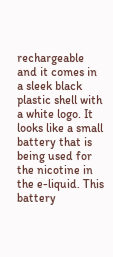rechargeable and it comes in a sleek black plastic shell with a white logo. It looks like a small battery that is being used for the nicotine in the e-liquid. This battery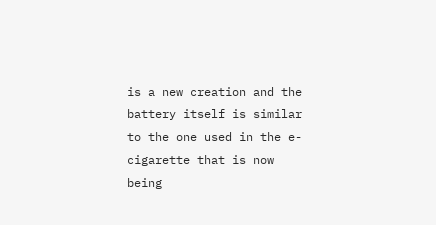is a new creation and the battery itself is similar to the one used in the e-cigarette that is now being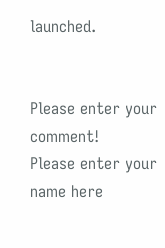launched.


Please enter your comment!
Please enter your name here